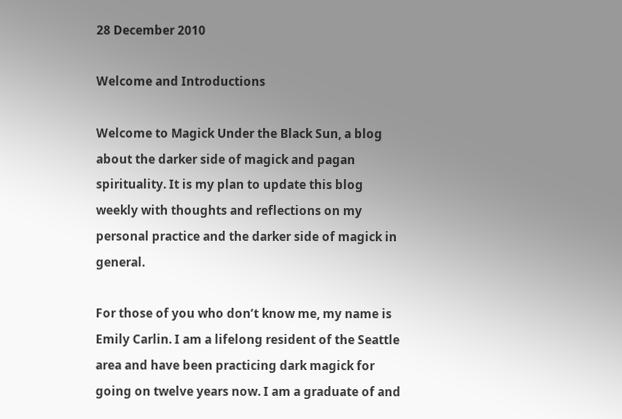28 December 2010

Welcome and Introductions

Welcome to Magick Under the Black Sun, a blog about the darker side of magick and pagan spirituality. It is my plan to update this blog weekly with thoughts and reflections on my personal practice and the darker side of magick in general.

For those of you who don’t know me, my name is Emily Carlin. I am a lifelong resident of the Seattle area and have been practicing dark magick for going on twelve years now. I am a graduate of and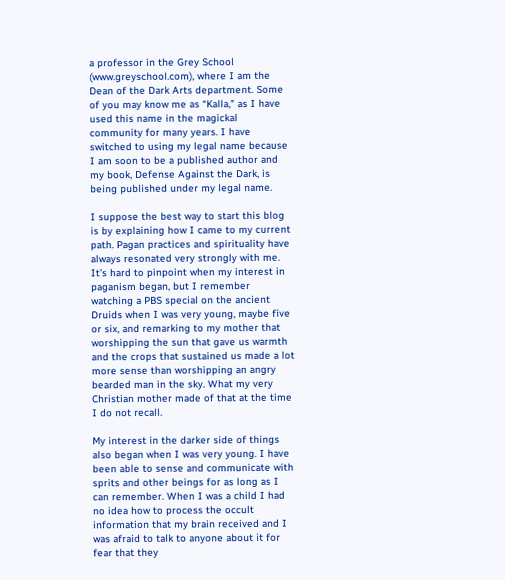a professor in the Grey School (www.greyschool.com), where I am the Dean of the Dark Arts department. Some of you may know me as “Kalla,” as I have used this name in the magickal community for many years. I have switched to using my legal name because I am soon to be a published author and my book, Defense Against the Dark, is being published under my legal name.

I suppose the best way to start this blog is by explaining how I came to my current path. Pagan practices and spirituality have always resonated very strongly with me. It’s hard to pinpoint when my interest in paganism began, but I remember watching a PBS special on the ancient Druids when I was very young, maybe five or six, and remarking to my mother that worshipping the sun that gave us warmth and the crops that sustained us made a lot more sense than worshipping an angry bearded man in the sky. What my very Christian mother made of that at the time I do not recall.

My interest in the darker side of things also began when I was very young. I have been able to sense and communicate with sprits and other beings for as long as I can remember. When I was a child I had no idea how to process the occult information that my brain received and I was afraid to talk to anyone about it for fear that they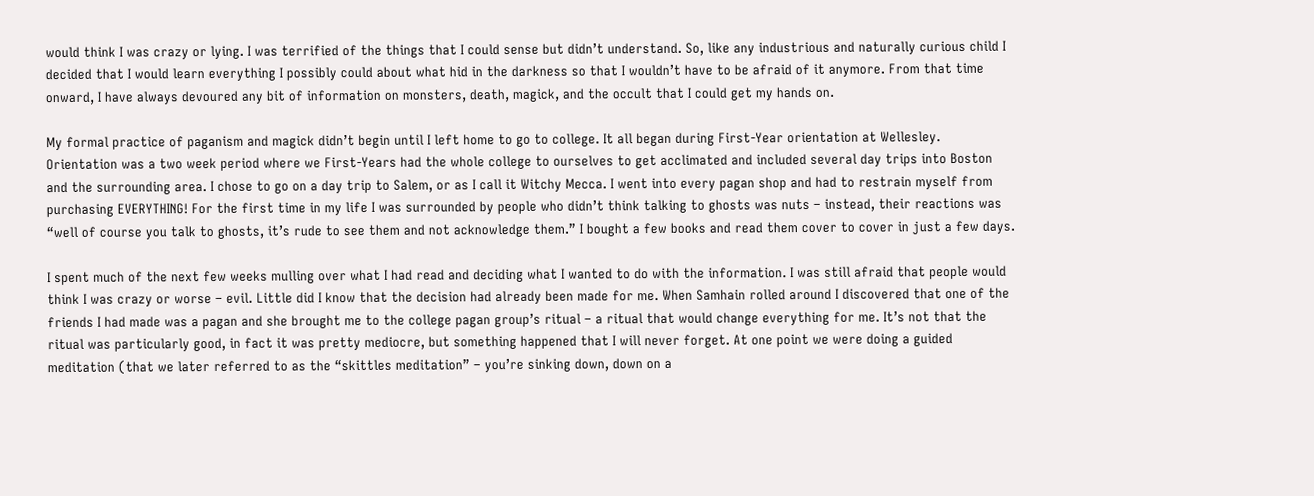would think I was crazy or lying. I was terrified of the things that I could sense but didn’t understand. So, like any industrious and naturally curious child I decided that I would learn everything I possibly could about what hid in the darkness so that I wouldn’t have to be afraid of it anymore. From that time onward, I have always devoured any bit of information on monsters, death, magick, and the occult that I could get my hands on.

My formal practice of paganism and magick didn’t begin until I left home to go to college. It all began during First-Year orientation at Wellesley. Orientation was a two week period where we First-Years had the whole college to ourselves to get acclimated and included several day trips into Boston and the surrounding area. I chose to go on a day trip to Salem, or as I call it Witchy Mecca. I went into every pagan shop and had to restrain myself from purchasing EVERYTHING! For the first time in my life I was surrounded by people who didn’t think talking to ghosts was nuts – instead, their reactions was “well of course you talk to ghosts, it’s rude to see them and not acknowledge them.” I bought a few books and read them cover to cover in just a few days.

I spent much of the next few weeks mulling over what I had read and deciding what I wanted to do with the information. I was still afraid that people would think I was crazy or worse – evil. Little did I know that the decision had already been made for me. When Samhain rolled around I discovered that one of the friends I had made was a pagan and she brought me to the college pagan group’s ritual – a ritual that would change everything for me. It’s not that the ritual was particularly good, in fact it was pretty mediocre, but something happened that I will never forget. At one point we were doing a guided meditation (that we later referred to as the “skittles meditation” – you’re sinking down, down on a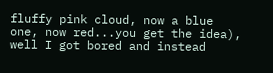fluffy pink cloud, now a blue one, now red...you get the idea), well I got bored and instead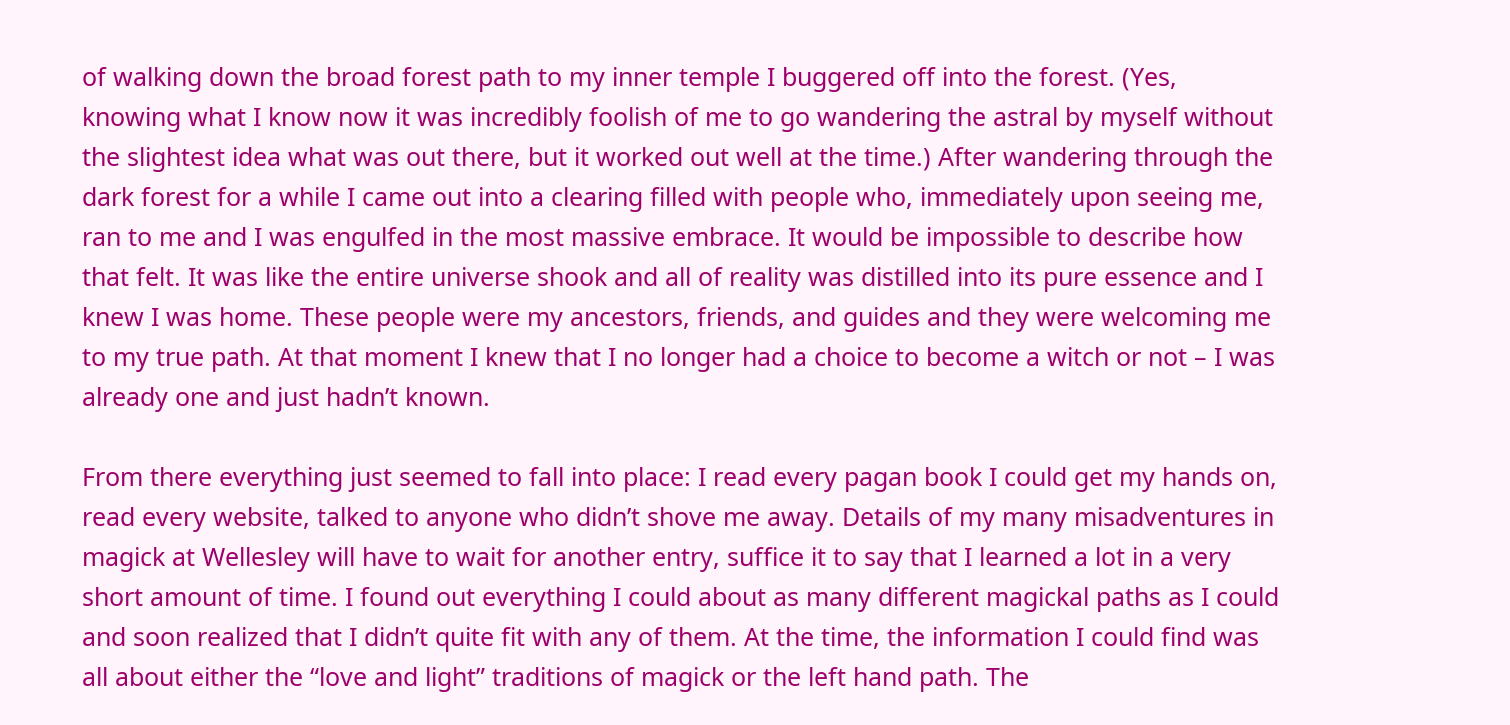of walking down the broad forest path to my inner temple I buggered off into the forest. (Yes, knowing what I know now it was incredibly foolish of me to go wandering the astral by myself without the slightest idea what was out there, but it worked out well at the time.) After wandering through the dark forest for a while I came out into a clearing filled with people who, immediately upon seeing me, ran to me and I was engulfed in the most massive embrace. It would be impossible to describe how that felt. It was like the entire universe shook and all of reality was distilled into its pure essence and I knew I was home. These people were my ancestors, friends, and guides and they were welcoming me to my true path. At that moment I knew that I no longer had a choice to become a witch or not – I was already one and just hadn’t known.

From there everything just seemed to fall into place: I read every pagan book I could get my hands on, read every website, talked to anyone who didn’t shove me away. Details of my many misadventures in magick at Wellesley will have to wait for another entry, suffice it to say that I learned a lot in a very short amount of time. I found out everything I could about as many different magickal paths as I could and soon realized that I didn’t quite fit with any of them. At the time, the information I could find was all about either the “love and light” traditions of magick or the left hand path. The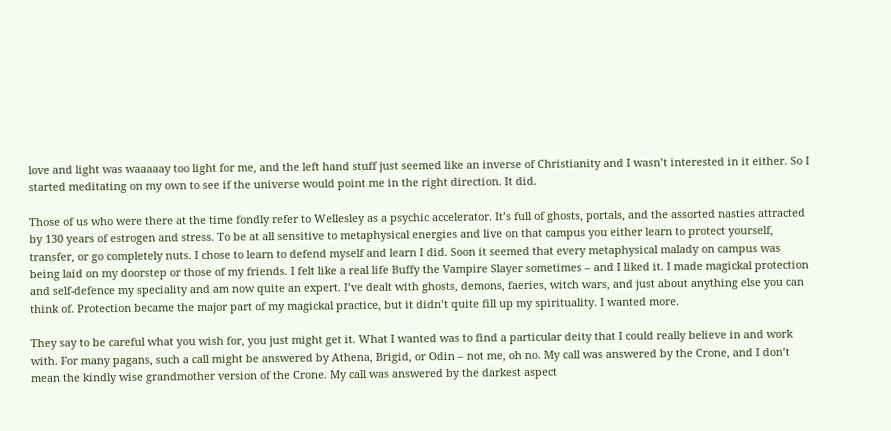love and light was waaaaay too light for me, and the left hand stuff just seemed like an inverse of Christianity and I wasn’t interested in it either. So I started meditating on my own to see if the universe would point me in the right direction. It did.

Those of us who were there at the time fondly refer to Wellesley as a psychic accelerator. It’s full of ghosts, portals, and the assorted nasties attracted by 130 years of estrogen and stress. To be at all sensitive to metaphysical energies and live on that campus you either learn to protect yourself, transfer, or go completely nuts. I chose to learn to defend myself and learn I did. Soon it seemed that every metaphysical malady on campus was being laid on my doorstep or those of my friends. I felt like a real life Buffy the Vampire Slayer sometimes – and I liked it. I made magickal protection and self-defence my speciality and am now quite an expert. I’ve dealt with ghosts, demons, faeries, witch wars, and just about anything else you can think of. Protection became the major part of my magickal practice, but it didn’t quite fill up my spirituality. I wanted more.

They say to be careful what you wish for, you just might get it. What I wanted was to find a particular deity that I could really believe in and work with. For many pagans, such a call might be answered by Athena, Brigid, or Odin – not me, oh no. My call was answered by the Crone, and I don’t mean the kindly wise grandmother version of the Crone. My call was answered by the darkest aspect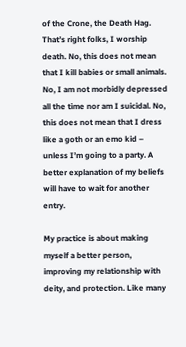of the Crone, the Death Hag. That’s right folks, I worship death. No, this does not mean that I kill babies or small animals. No, I am not morbidly depressed all the time nor am I suicidal. No, this does not mean that I dress like a goth or an emo kid – unless I’m going to a party. A better explanation of my beliefs will have to wait for another entry.

My practice is about making myself a better person, improving my relationship with deity, and protection. Like many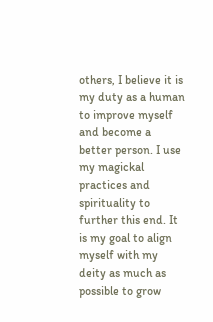others, I believe it is my duty as a human to improve myself and become a better person. I use my magickal practices and spirituality to further this end. It is my goal to align myself with my deity as much as possible to grow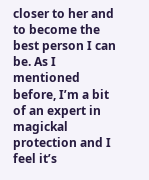closer to her and to become the best person I can be. As I mentioned before, I’m a bit of an expert in magickal protection and I feel it’s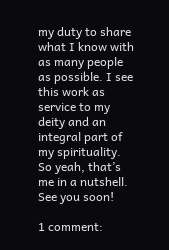my duty to share what I know with as many people as possible. I see this work as service to my deity and an integral part of my spirituality. So yeah, that’s me in a nutshell. See you soon!

1 comment: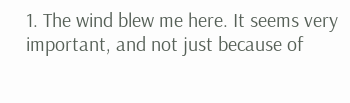1. The wind blew me here. It seems very important, and not just because of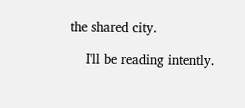the shared city.

    I'll be reading intently.